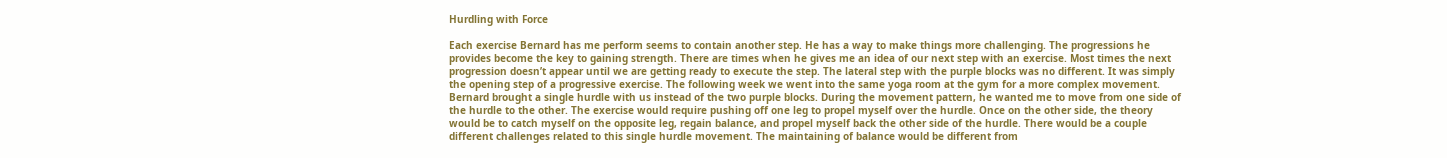Hurdling with Force

Each exercise Bernard has me perform seems to contain another step. He has a way to make things more challenging. The progressions he provides become the key to gaining strength. There are times when he gives me an idea of our next step with an exercise. Most times the next progression doesn’t appear until we are getting ready to execute the step. The lateral step with the purple blocks was no different. It was simply the opening step of a progressive exercise. The following week we went into the same yoga room at the gym for a more complex movement. Bernard brought a single hurdle with us instead of the two purple blocks. During the movement pattern, he wanted me to move from one side of the hurdle to the other. The exercise would require pushing off one leg to propel myself over the hurdle. Once on the other side, the theory would be to catch myself on the opposite leg, regain balance, and propel myself back the other side of the hurdle. There would be a couple different challenges related to this single hurdle movement. The maintaining of balance would be different from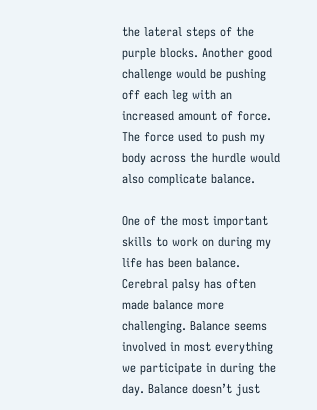the lateral steps of the purple blocks. Another good challenge would be pushing off each leg with an increased amount of force. The force used to push my body across the hurdle would also complicate balance.

One of the most important skills to work on during my life has been balance. Cerebral palsy has often made balance more challenging. Balance seems involved in most everything we participate in during the day. Balance doesn’t just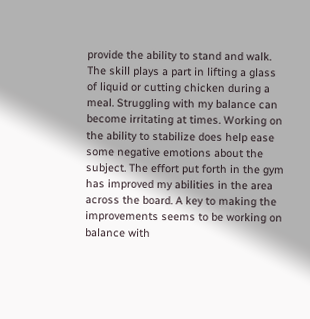provide the ability to stand and walk. The skill plays a part in lifting a glass of liquid or cutting chicken during a meal. Struggling with my balance can become irritating at times. Working on the ability to stabilize does help ease some negative emotions about the subject. The effort put forth in the gym has improved my abilities in the area across the board. A key to making the improvements seems to be working on balance with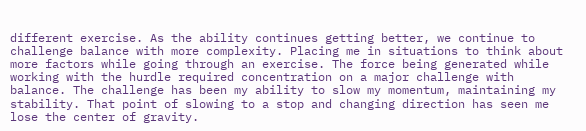different exercise. As the ability continues getting better, we continue to challenge balance with more complexity. Placing me in situations to think about more factors while going through an exercise. The force being generated while working with the hurdle required concentration on a major challenge with balance. The challenge has been my ability to slow my momentum, maintaining my stability. That point of slowing to a stop and changing direction has seen me lose the center of gravity.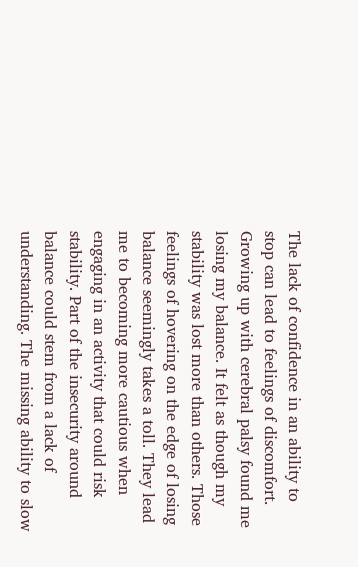The lack of confidence in an ability to stop can lead to feelings of discomfort. Growing up with cerebral palsy found me losing my balance. It felt as though my stability was lost more than others. Those feelings of hovering on the edge of losing balance seemingly takes a toll. They lead me to becoming more cautious when engaging in an activity that could risk stability. Part of the insecurity around balance could stem from a lack of understanding. The missing ability to slow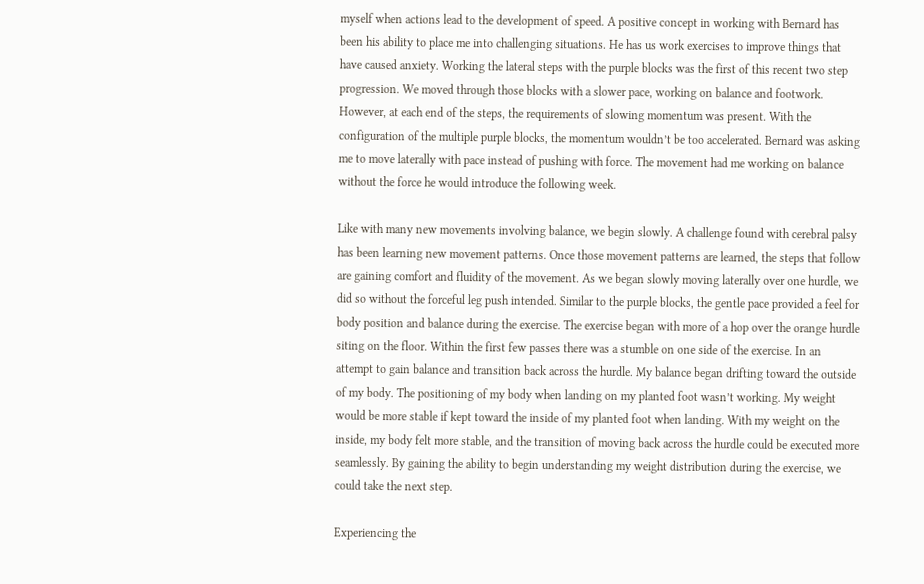myself when actions lead to the development of speed. A positive concept in working with Bernard has been his ability to place me into challenging situations. He has us work exercises to improve things that have caused anxiety. Working the lateral steps with the purple blocks was the first of this recent two step progression. We moved through those blocks with a slower pace, working on balance and footwork. However, at each end of the steps, the requirements of slowing momentum was present. With the configuration of the multiple purple blocks, the momentum wouldn’t be too accelerated. Bernard was asking me to move laterally with pace instead of pushing with force. The movement had me working on balance without the force he would introduce the following week.

Like with many new movements involving balance, we begin slowly. A challenge found with cerebral palsy has been learning new movement patterns. Once those movement patterns are learned, the steps that follow are gaining comfort and fluidity of the movement. As we began slowly moving laterally over one hurdle, we did so without the forceful leg push intended. Similar to the purple blocks, the gentle pace provided a feel for body position and balance during the exercise. The exercise began with more of a hop over the orange hurdle siting on the floor. Within the first few passes there was a stumble on one side of the exercise. In an attempt to gain balance and transition back across the hurdle. My balance began drifting toward the outside of my body. The positioning of my body when landing on my planted foot wasn’t working. My weight would be more stable if kept toward the inside of my planted foot when landing. With my weight on the inside, my body felt more stable, and the transition of moving back across the hurdle could be executed more seamlessly. By gaining the ability to begin understanding my weight distribution during the exercise, we could take the next step.

Experiencing the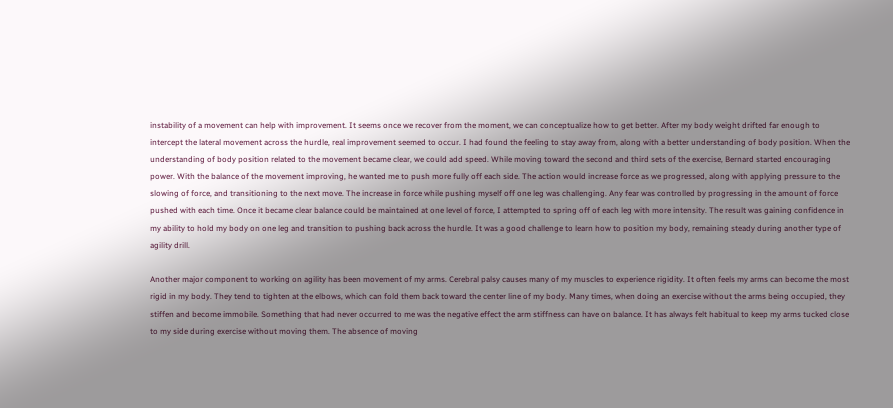instability of a movement can help with improvement. It seems once we recover from the moment, we can conceptualize how to get better. After my body weight drifted far enough to intercept the lateral movement across the hurdle, real improvement seemed to occur. I had found the feeling to stay away from, along with a better understanding of body position. When the understanding of body position related to the movement became clear, we could add speed. While moving toward the second and third sets of the exercise, Bernard started encouraging power. With the balance of the movement improving, he wanted me to push more fully off each side. The action would increase force as we progressed, along with applying pressure to the slowing of force, and transitioning to the next move. The increase in force while pushing myself off one leg was challenging. Any fear was controlled by progressing in the amount of force pushed with each time. Once it became clear balance could be maintained at one level of force, I attempted to spring off of each leg with more intensity. The result was gaining confidence in my ability to hold my body on one leg and transition to pushing back across the hurdle. It was a good challenge to learn how to position my body, remaining steady during another type of agility drill.

Another major component to working on agility has been movement of my arms. Cerebral palsy causes many of my muscles to experience rigidity. It often feels my arms can become the most rigid in my body. They tend to tighten at the elbows, which can fold them back toward the center line of my body. Many times, when doing an exercise without the arms being occupied, they stiffen and become immobile. Something that had never occurred to me was the negative effect the arm stiffness can have on balance. It has always felt habitual to keep my arms tucked close to my side during exercise without moving them. The absence of moving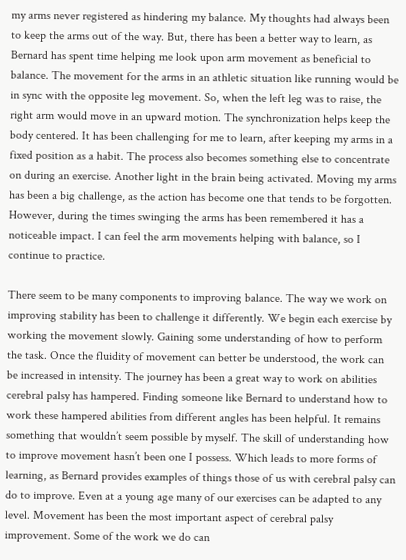my arms never registered as hindering my balance. My thoughts had always been to keep the arms out of the way. But, there has been a better way to learn, as Bernard has spent time helping me look upon arm movement as beneficial to balance. The movement for the arms in an athletic situation like running would be in sync with the opposite leg movement. So, when the left leg was to raise, the right arm would move in an upward motion. The synchronization helps keep the body centered. It has been challenging for me to learn, after keeping my arms in a fixed position as a habit. The process also becomes something else to concentrate on during an exercise. Another light in the brain being activated. Moving my arms has been a big challenge, as the action has become one that tends to be forgotten. However, during the times swinging the arms has been remembered it has a noticeable impact. I can feel the arm movements helping with balance, so I continue to practice.

There seem to be many components to improving balance. The way we work on improving stability has been to challenge it differently. We begin each exercise by working the movement slowly. Gaining some understanding of how to perform the task. Once the fluidity of movement can better be understood, the work can be increased in intensity. The journey has been a great way to work on abilities cerebral palsy has hampered. Finding someone like Bernard to understand how to work these hampered abilities from different angles has been helpful. It remains something that wouldn’t seem possible by myself. The skill of understanding how to improve movement hasn’t been one I possess. Which leads to more forms of learning, as Bernard provides examples of things those of us with cerebral palsy can do to improve. Even at a young age many of our exercises can be adapted to any level. Movement has been the most important aspect of cerebral palsy improvement. Some of the work we do can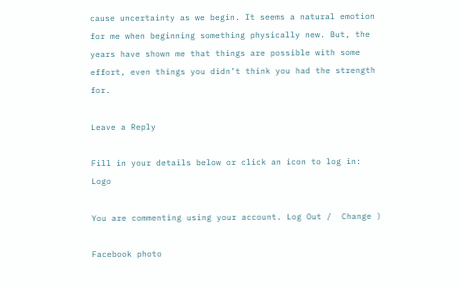cause uncertainty as we begin. It seems a natural emotion for me when beginning something physically new. But, the years have shown me that things are possible with some effort, even things you didn’t think you had the strength for.

Leave a Reply

Fill in your details below or click an icon to log in: Logo

You are commenting using your account. Log Out /  Change )

Facebook photo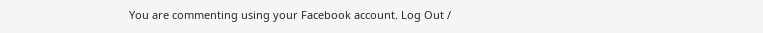You are commenting using your Facebook account. Log Out /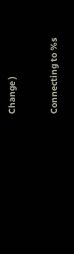Change )

Connecting to %s